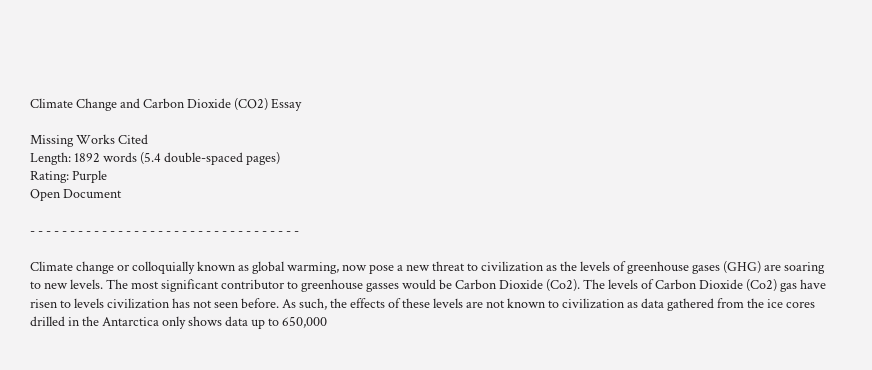Climate Change and Carbon Dioxide (CO2) Essay

Missing Works Cited
Length: 1892 words (5.4 double-spaced pages)
Rating: Purple
Open Document

- - - - - - - - - - - - - - - - - - - - - - - - - - - - - - - - - -

Climate change or colloquially known as global warming, now pose a new threat to civilization as the levels of greenhouse gases (GHG) are soaring to new levels. The most significant contributor to greenhouse gasses would be Carbon Dioxide (Co2). The levels of Carbon Dioxide (Co2) gas have risen to levels civilization has not seen before. As such, the effects of these levels are not known to civilization as data gathered from the ice cores drilled in the Antarctica only shows data up to 650,000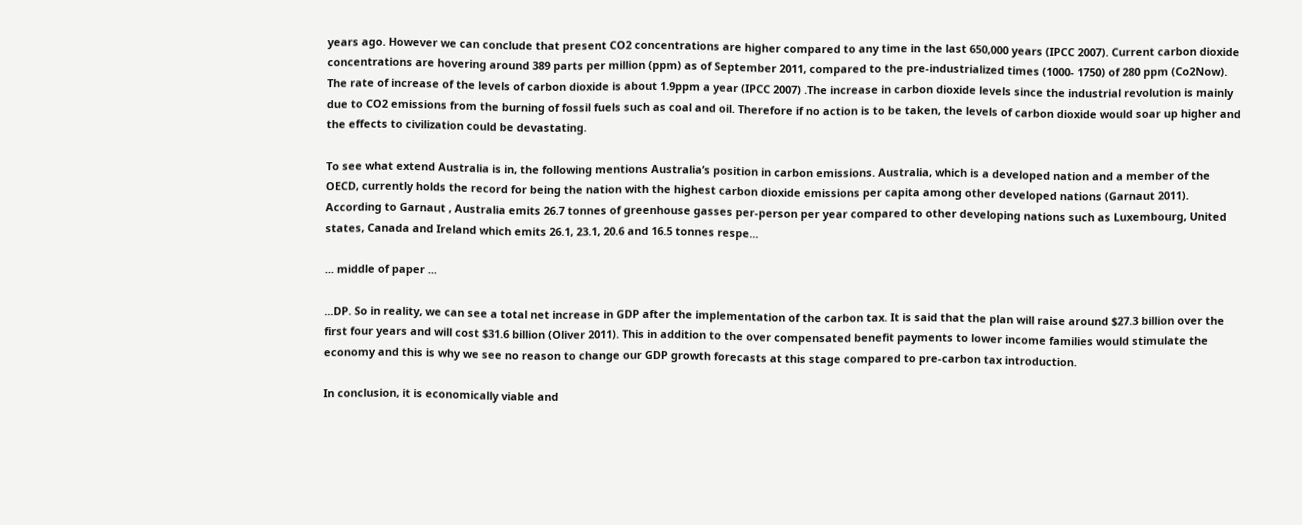years ago. However we can conclude that present CO2 concentrations are higher compared to any time in the last 650,000 years (IPCC 2007). Current carbon dioxide concentrations are hovering around 389 parts per million (ppm) as of September 2011, compared to the pre-industrialized times (1000- 1750) of 280 ppm (Co2Now). The rate of increase of the levels of carbon dioxide is about 1.9ppm a year (IPCC 2007) .The increase in carbon dioxide levels since the industrial revolution is mainly due to CO2 emissions from the burning of fossil fuels such as coal and oil. Therefore if no action is to be taken, the levels of carbon dioxide would soar up higher and the effects to civilization could be devastating.

To see what extend Australia is in, the following mentions Australia’s position in carbon emissions. Australia, which is a developed nation and a member of the OECD, currently holds the record for being the nation with the highest carbon dioxide emissions per capita among other developed nations (Garnaut 2011). According to Garnaut , Australia emits 26.7 tonnes of greenhouse gasses per-person per year compared to other developing nations such as Luxembourg, United states, Canada and Ireland which emits 26.1, 23.1, 20.6 and 16.5 tonnes respe...

... middle of paper ...

...DP. So in reality, we can see a total net increase in GDP after the implementation of the carbon tax. It is said that the plan will raise around $27.3 billion over the first four years and will cost $31.6 billion (Oliver 2011). This in addition to the over compensated benefit payments to lower income families would stimulate the economy and this is why we see no reason to change our GDP growth forecasts at this stage compared to pre-carbon tax introduction.

In conclusion, it is economically viable and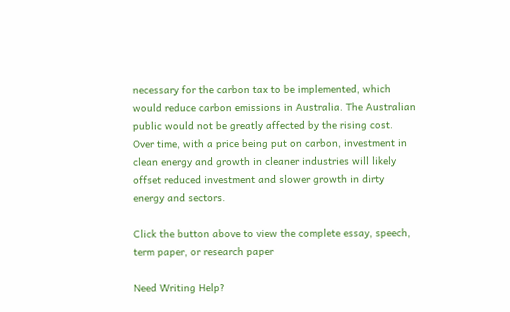necessary for the carbon tax to be implemented, which would reduce carbon emissions in Australia. The Australian public would not be greatly affected by the rising cost. Over time, with a price being put on carbon, investment in clean energy and growth in cleaner industries will likely offset reduced investment and slower growth in dirty energy and sectors.

Click the button above to view the complete essay, speech, term paper, or research paper

Need Writing Help?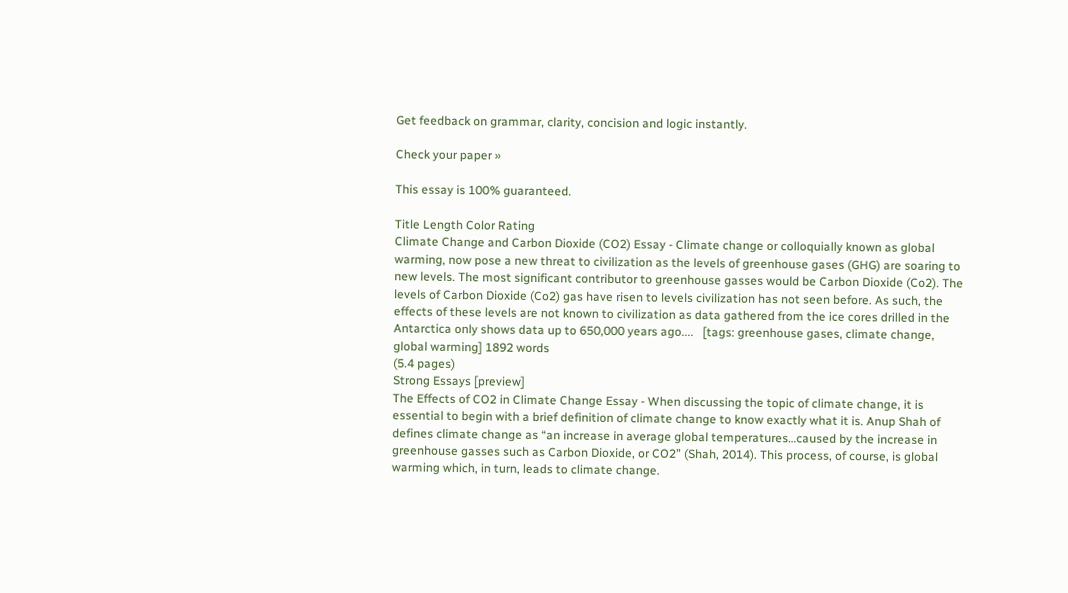Get feedback on grammar, clarity, concision and logic instantly.

Check your paper »

This essay is 100% guaranteed.

Title Length Color Rating
Climate Change and Carbon Dioxide (CO2) Essay - Climate change or colloquially known as global warming, now pose a new threat to civilization as the levels of greenhouse gases (GHG) are soaring to new levels. The most significant contributor to greenhouse gasses would be Carbon Dioxide (Co2). The levels of Carbon Dioxide (Co2) gas have risen to levels civilization has not seen before. As such, the effects of these levels are not known to civilization as data gathered from the ice cores drilled in the Antarctica only shows data up to 650,000 years ago....   [tags: greenhouse gases, climate change, global warming] 1892 words
(5.4 pages)
Strong Essays [preview]
The Effects of CO2 in Climate Change Essay - When discussing the topic of climate change, it is essential to begin with a brief definition of climate change to know exactly what it is. Anup Shah of defines climate change as “an increase in average global temperatures…caused by the increase in greenhouse gasses such as Carbon Dioxide, or CO2” (Shah, 2014). This process, of course, is global warming which, in turn, leads to climate change.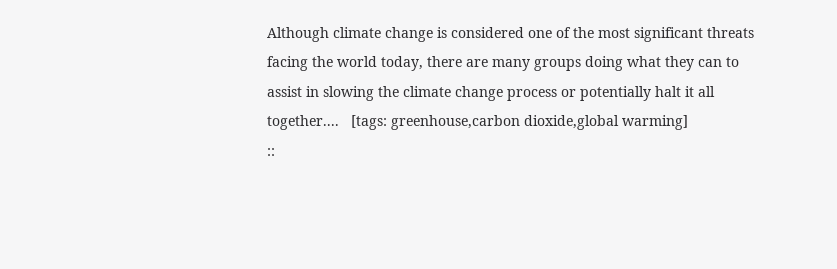Although climate change is considered one of the most significant threats facing the world today, there are many groups doing what they can to assist in slowing the climate change process or potentially halt it all together....   [tags: greenhouse,carbon dioxide,global warming]
::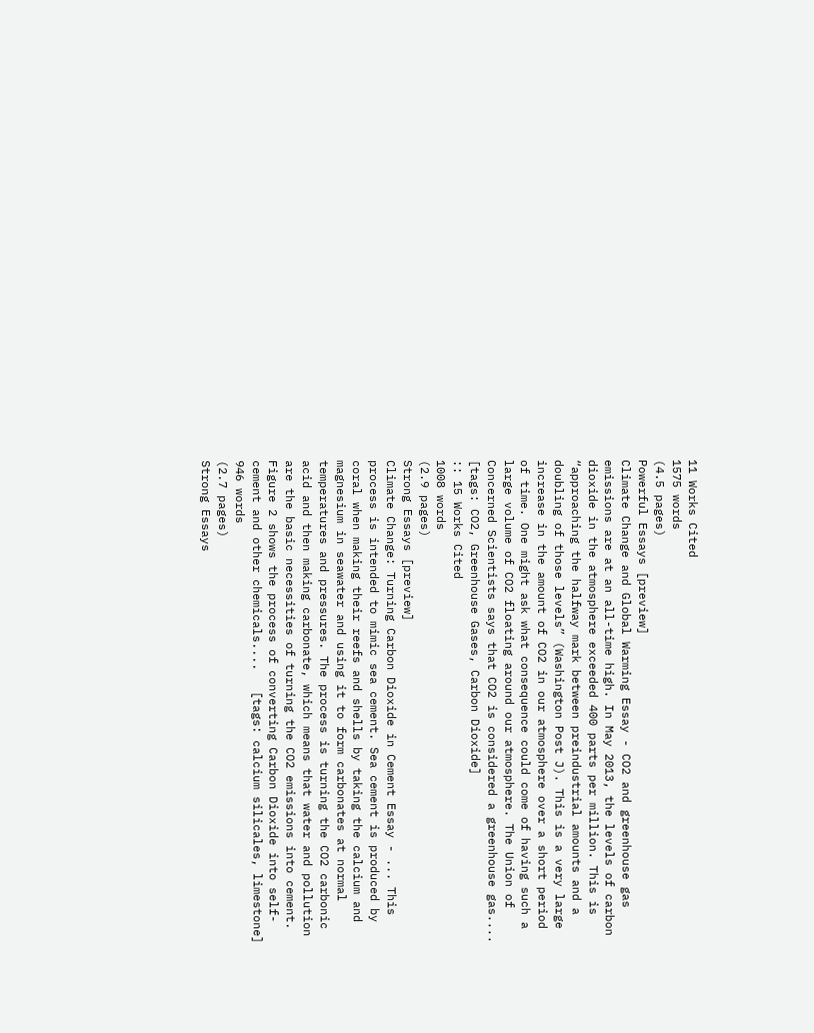11 Works Cited
1575 words
(4.5 pages)
Powerful Essays [preview]
Climate Change and Global Warming Essay - CO2 and greenhouse gas emissions are at an all-time high. In May 2013, the levels of carbon dioxide in the atmosphere exceeded 400 parts per million. This is “approaching the halfway mark between preindustrial amounts and a doubling of those levels” (Washington Post J). This is a very large increase in the amount of CO2 in our atmosphere over a short period of time. One might ask what consequence could come of having such a large volume of CO2 floating around our atmosphere. The Union of Concerned Scientists says that CO2 is considered a greenhouse gas....   [tags: CO2, Greenhouse Gases, Carbon Dioxide]
:: 15 Works Cited
1008 words
(2.9 pages)
Strong Essays [preview]
Climate Change: Turning Carbon Dioxide in Cement Essay - ... This process is intended to mimic sea cement. Sea cement is produced by coral when making their reefs and shells by taking the calcium and magnesium in seawater and using it to form carbonates at normal temperatures and pressures. The process is turning the CO2 carbonic acid and then making carbonate, which means that water and pollution are the basic necessities of turning the CO2 emissions into cement. Figure 2 shows the process of converting Carbon Dioxide into self-cement and other chemicals....   [tags: calcium silicales, limestone] 946 words
(2.7 pages)
Strong Essays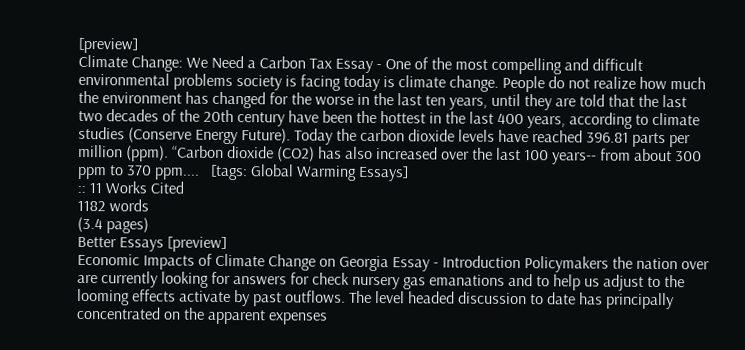[preview]
Climate Change: We Need a Carbon Tax Essay - One of the most compelling and difficult environmental problems society is facing today is climate change. People do not realize how much the environment has changed for the worse in the last ten years, until they are told that the last two decades of the 20th century have been the hottest in the last 400 years, according to climate studies (Conserve Energy Future). Today the carbon dioxide levels have reached 396.81 parts per million (ppm). “Carbon dioxide (CO2) has also increased over the last 100 years-- from about 300 ppm to 370 ppm....   [tags: Global Warming Essays]
:: 11 Works Cited
1182 words
(3.4 pages)
Better Essays [preview]
Economic Impacts of Climate Change on Georgia Essay - Introduction Policymakers the nation over are currently looking for answers for check nursery gas emanations and to help us adjust to the looming effects activate by past outflows. The level headed discussion to date has principally concentrated on the apparent expenses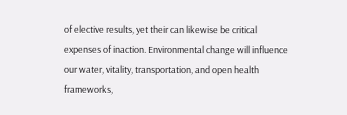of elective results, yet their can likewise be critical expenses of inaction. Environmental change will influence our water, vitality, transportation, and open health frameworks,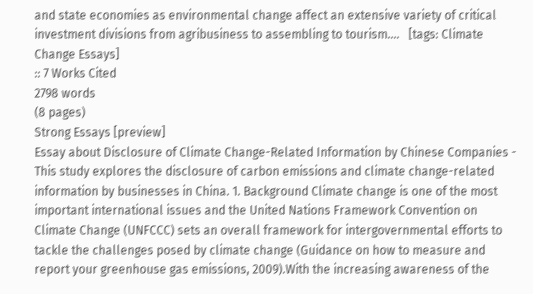and state economies as environmental change affect an extensive variety of critical investment divisions from agribusiness to assembling to tourism....   [tags: Climate Change Essays]
:: 7 Works Cited
2798 words
(8 pages)
Strong Essays [preview]
Essay about Disclosure of Climate Change-Related Information by Chinese Companies - This study explores the disclosure of carbon emissions and climate change-related information by businesses in China. 1. Background Climate change is one of the most important international issues and the United Nations Framework Convention on Climate Change (UNFCCC) sets an overall framework for intergovernmental efforts to tackle the challenges posed by climate change (Guidance on how to measure and report your greenhouse gas emissions, 2009).With the increasing awareness of the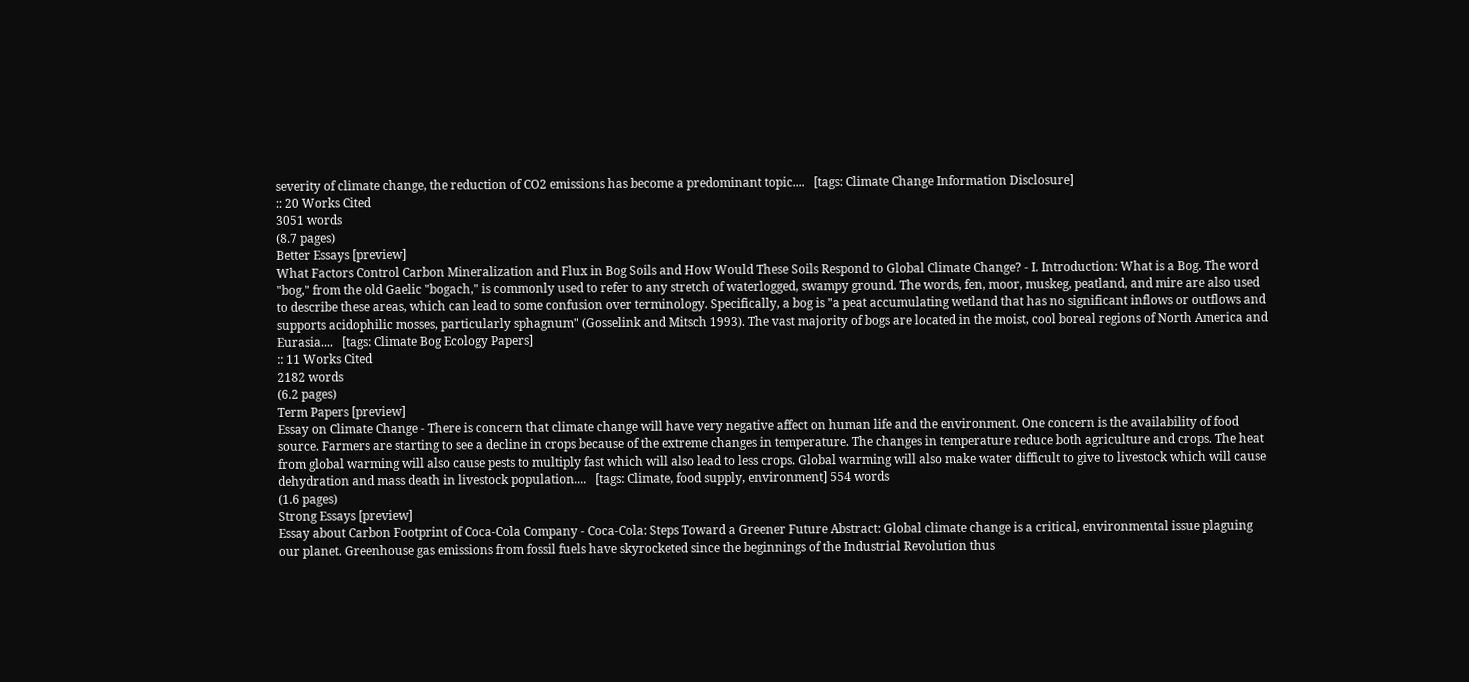severity of climate change, the reduction of CO2 emissions has become a predominant topic....   [tags: Climate Change Information Disclosure]
:: 20 Works Cited
3051 words
(8.7 pages)
Better Essays [preview]
What Factors Control Carbon Mineralization and Flux in Bog Soils and How Would These Soils Respond to Global Climate Change? - I. Introduction: What is a Bog. The word "bog," from the old Gaelic "bogach," is commonly used to refer to any stretch of waterlogged, swampy ground. The words, fen, moor, muskeg, peatland, and mire are also used to describe these areas, which can lead to some confusion over terminology. Specifically, a bog is "a peat accumulating wetland that has no significant inflows or outflows and supports acidophilic mosses, particularly sphagnum" (Gosselink and Mitsch 1993). The vast majority of bogs are located in the moist, cool boreal regions of North America and Eurasia....   [tags: Climate Bog Ecology Papers]
:: 11 Works Cited
2182 words
(6.2 pages)
Term Papers [preview]
Essay on Climate Change - There is concern that climate change will have very negative affect on human life and the environment. One concern is the availability of food source. Farmers are starting to see a decline in crops because of the extreme changes in temperature. The changes in temperature reduce both agriculture and crops. The heat from global warming will also cause pests to multiply fast which will also lead to less crops. Global warming will also make water difficult to give to livestock which will cause dehydration and mass death in livestock population....   [tags: Climate, food supply, environment] 554 words
(1.6 pages)
Strong Essays [preview]
Essay about Carbon Footprint of Coca-Cola Company - Coca-Cola: Steps Toward a Greener Future Abstract: Global climate change is a critical, environmental issue plaguing our planet. Greenhouse gas emissions from fossil fuels have skyrocketed since the beginnings of the Industrial Revolution thus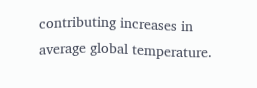contributing increases in average global temperature.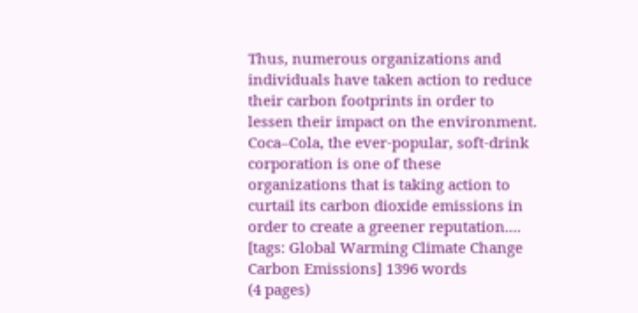Thus, numerous organizations and individuals have taken action to reduce their carbon footprints in order to lessen their impact on the environment. Coca–Cola, the ever-popular, soft-drink corporation is one of these organizations that is taking action to curtail its carbon dioxide emissions in order to create a greener reputation....   [tags: Global Warming Climate Change Carbon Emissions] 1396 words
(4 pages)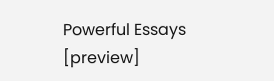Powerful Essays [preview]